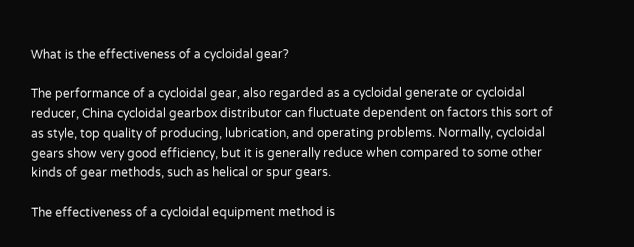What is the effectiveness of a cycloidal gear?

The performance of a cycloidal gear, also regarded as a cycloidal generate or cycloidal reducer, China cycloidal gearbox distributor can fluctuate dependent on factors this sort of as style, top quality of producing, lubrication, and operating problems. Normally, cycloidal gears show very good efficiency, but it is generally reduce when compared to some other kinds of gear methods, such as helical or spur gears.

The effectiveness of a cycloidal equipment method is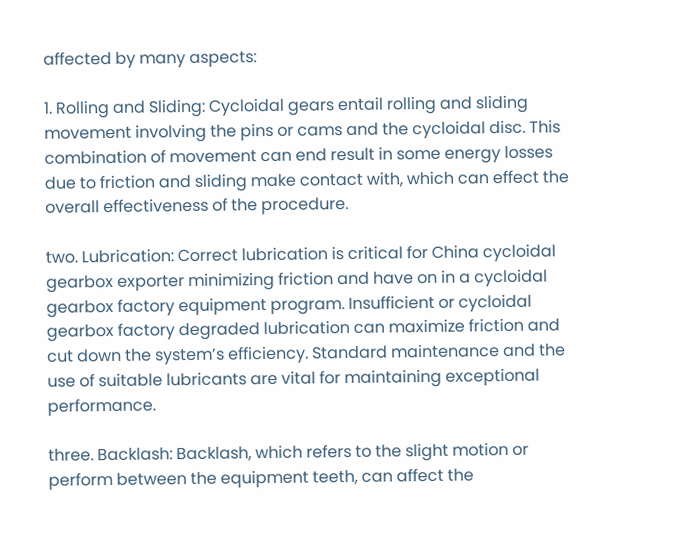affected by many aspects:

1. Rolling and Sliding: Cycloidal gears entail rolling and sliding movement involving the pins or cams and the cycloidal disc. This combination of movement can end result in some energy losses due to friction and sliding make contact with, which can effect the overall effectiveness of the procedure.

two. Lubrication: Correct lubrication is critical for China cycloidal gearbox exporter minimizing friction and have on in a cycloidal gearbox factory equipment program. Insufficient or cycloidal gearbox factory degraded lubrication can maximize friction and cut down the system’s efficiency. Standard maintenance and the use of suitable lubricants are vital for maintaining exceptional performance.

three. Backlash: Backlash, which refers to the slight motion or perform between the equipment teeth, can affect the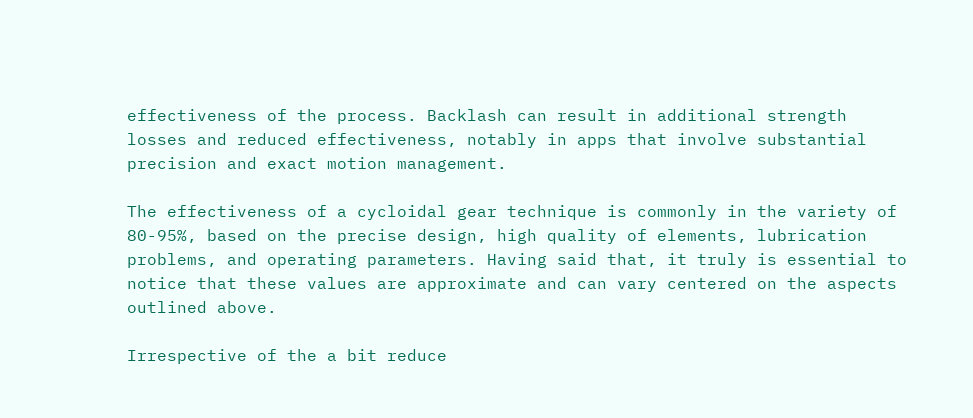effectiveness of the process. Backlash can result in additional strength losses and reduced effectiveness, notably in apps that involve substantial precision and exact motion management.

The effectiveness of a cycloidal gear technique is commonly in the variety of 80-95%, based on the precise design, high quality of elements, lubrication problems, and operating parameters. Having said that, it truly is essential to notice that these values are approximate and can vary centered on the aspects outlined above.

Irrespective of the a bit reduce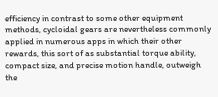efficiency in contrast to some other equipment methods, cycloidal gears are nevertheless commonly applied in numerous apps in which their other rewards, this sort of as substantial torque ability, compact size, and precise motion handle, outweigh the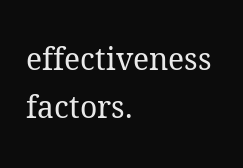effectiveness factors.